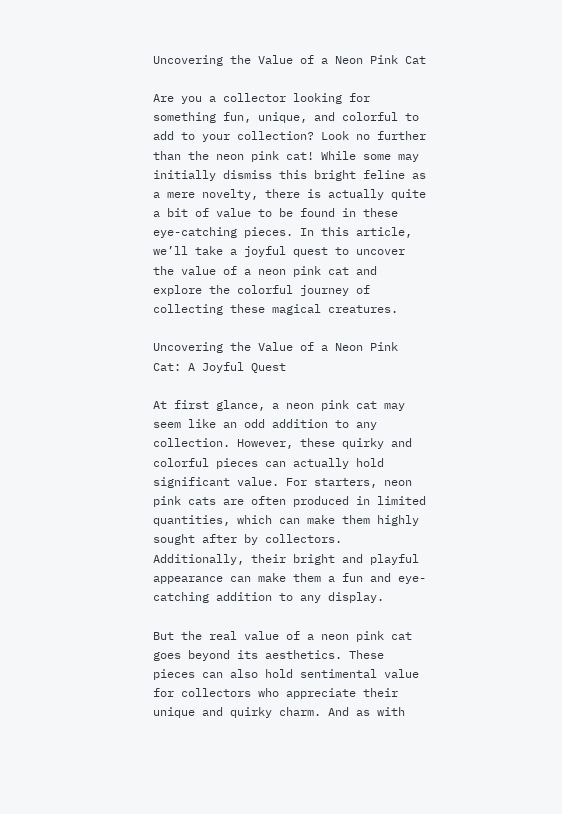Uncovering the Value of a Neon Pink Cat

Are you a collector looking for something fun, unique, and colorful to add to your collection? Look no further than the neon pink cat! While some may initially dismiss this bright feline as a mere novelty, there is actually quite a bit of value to be found in these eye-catching pieces. In this article, we’ll take a joyful quest to uncover the value of a neon pink cat and explore the colorful journey of collecting these magical creatures.

Uncovering the Value of a Neon Pink Cat: A Joyful Quest

At first glance, a neon pink cat may seem like an odd addition to any collection. However, these quirky and colorful pieces can actually hold significant value. For starters, neon pink cats are often produced in limited quantities, which can make them highly sought after by collectors. Additionally, their bright and playful appearance can make them a fun and eye-catching addition to any display.

But the real value of a neon pink cat goes beyond its aesthetics. These pieces can also hold sentimental value for collectors who appreciate their unique and quirky charm. And as with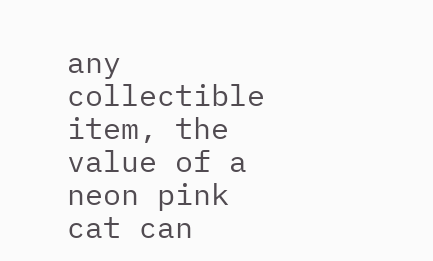any collectible item, the value of a neon pink cat can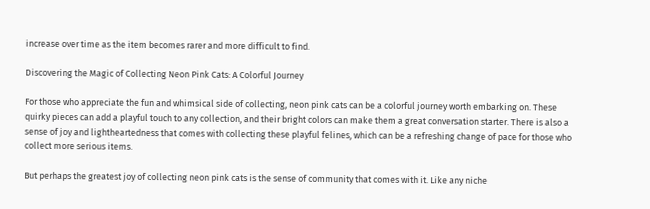increase over time as the item becomes rarer and more difficult to find.

Discovering the Magic of Collecting Neon Pink Cats: A Colorful Journey

For those who appreciate the fun and whimsical side of collecting, neon pink cats can be a colorful journey worth embarking on. These quirky pieces can add a playful touch to any collection, and their bright colors can make them a great conversation starter. There is also a sense of joy and lightheartedness that comes with collecting these playful felines, which can be a refreshing change of pace for those who collect more serious items.

But perhaps the greatest joy of collecting neon pink cats is the sense of community that comes with it. Like any niche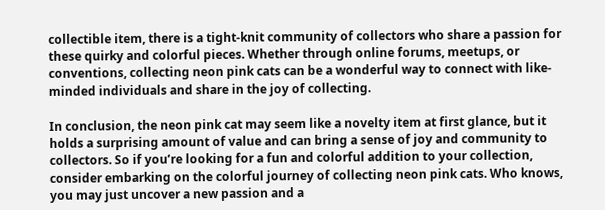collectible item, there is a tight-knit community of collectors who share a passion for these quirky and colorful pieces. Whether through online forums, meetups, or conventions, collecting neon pink cats can be a wonderful way to connect with like-minded individuals and share in the joy of collecting.

In conclusion, the neon pink cat may seem like a novelty item at first glance, but it holds a surprising amount of value and can bring a sense of joy and community to collectors. So if you’re looking for a fun and colorful addition to your collection, consider embarking on the colorful journey of collecting neon pink cats. Who knows, you may just uncover a new passion and a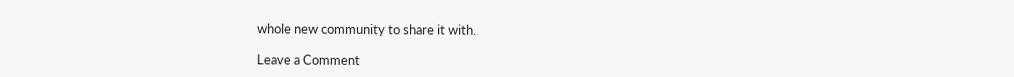whole new community to share it with.

Leave a Comment